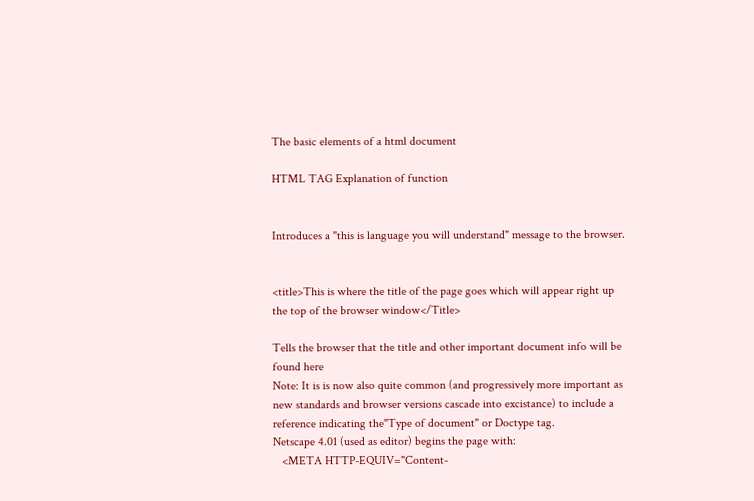The basic elements of a html document

HTML TAG Explanation of function


Introduces a "this is language you will understand" message to the browser.


<title>This is where the title of the page goes which will appear right up the top of the browser window</Title>

Tells the browser that the title and other important document info will be found here
Note: It is is now also quite common (and progressively more important as new standards and browser versions cascade into excistance) to include a reference indicating the"Type of document" or Doctype tag.
Netscape 4.01 (used as editor) begins the page with:
   <META HTTP-EQUIV="Content-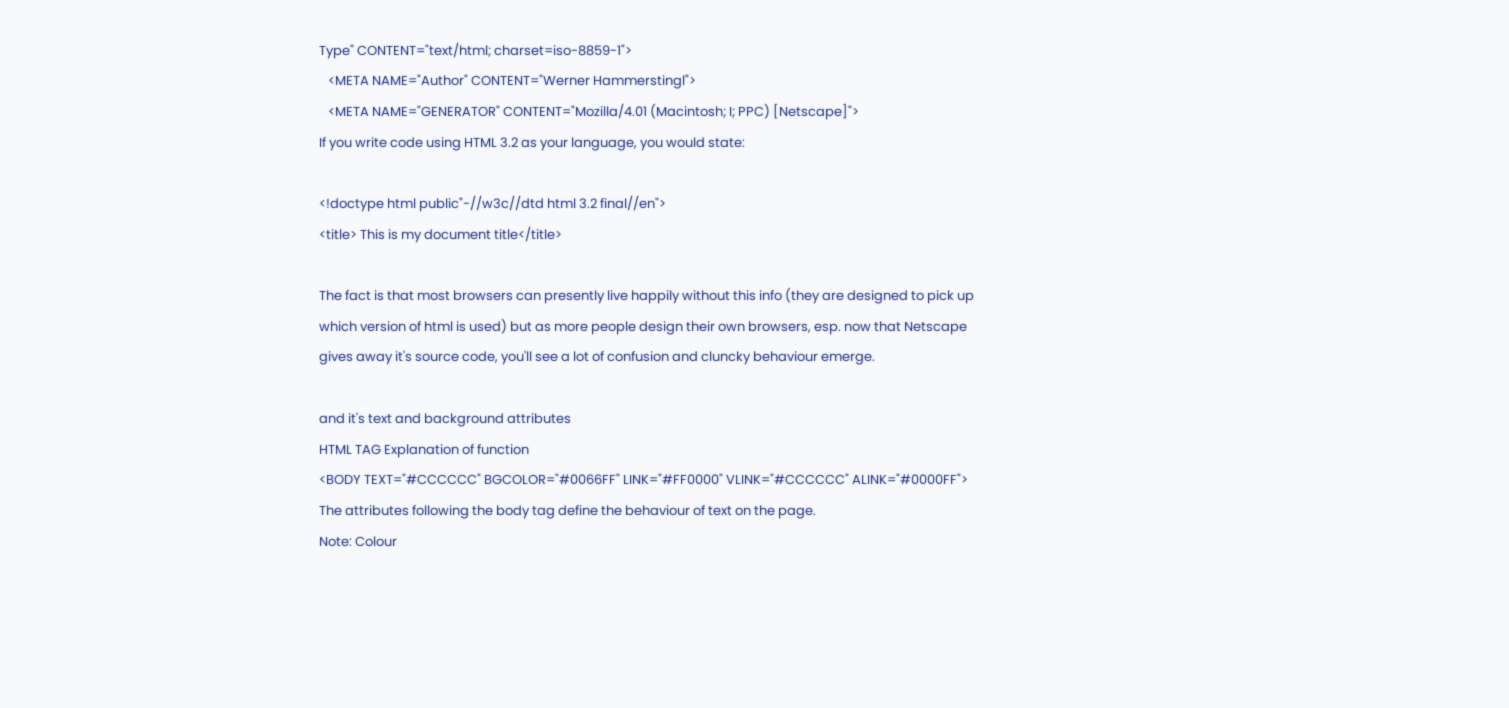Type" CONTENT="text/html; charset=iso-8859-1">
   <META NAME="Author" CONTENT="Werner Hammerstingl">
   <META NAME="GENERATOR" CONTENT="Mozilla/4.01 (Macintosh; I; PPC) [Netscape]">
If you write code using HTML 3.2 as your language, you would state:

<!doctype html public"-//w3c//dtd html 3.2 final//en">
<title> This is my document title</title>

The fact is that most browsers can presently live happily without this info (they are designed to pick up which version of html is used) but as more people design their own browsers, esp. now that Netscape gives away it's source code, you'll see a lot of confusion and cluncky behaviour emerge.

and it's text and background attributes
HTML TAG Explanation of function
<BODY TEXT="#CCCCCC" BGCOLOR="#0066FF" LINK="#FF0000" VLINK="#CCCCCC" ALINK="#0000FF"> The attributes following the body tag define the behaviour of text on the page.
Note: Colour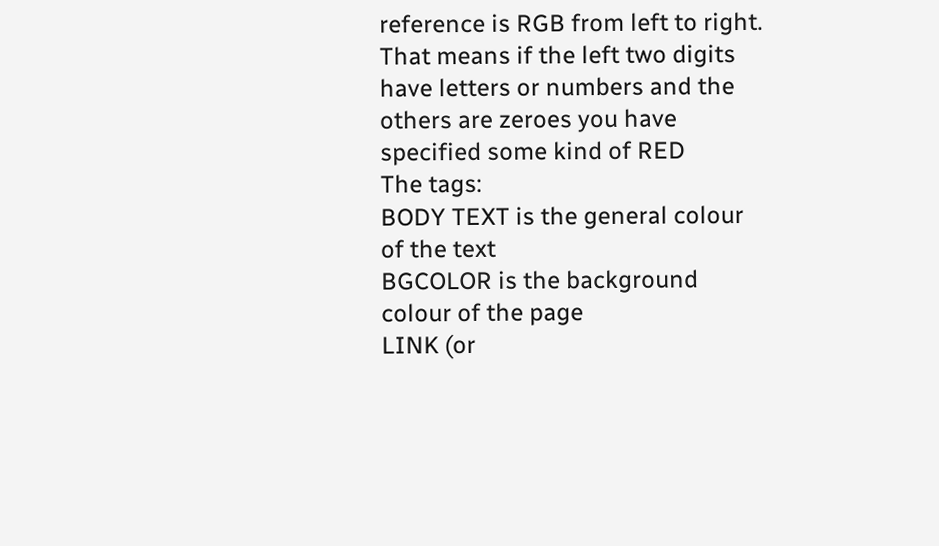reference is RGB from left to right.
That means if the left two digits have letters or numbers and the others are zeroes you have specified some kind of RED
The tags:
BODY TEXT is the general colour of the text
BGCOLOR is the background colour of the page
LINK (or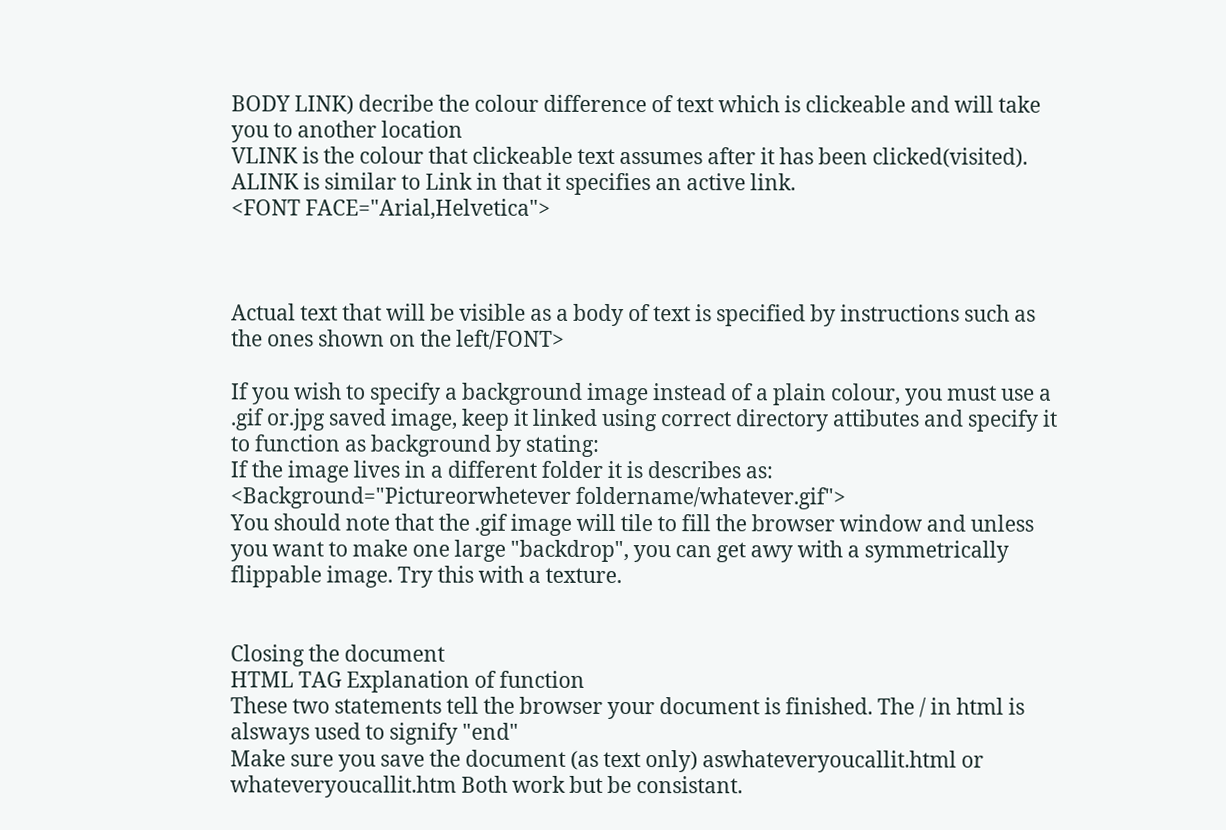BODY LINK) decribe the colour difference of text which is clickeable and will take you to another location
VLINK is the colour that clickeable text assumes after it has been clicked(visited).
ALINK is similar to Link in that it specifies an active link.
<FONT FACE="Arial,Helvetica">



Actual text that will be visible as a body of text is specified by instructions such as the ones shown on the left/FONT>

If you wish to specify a background image instead of a plain colour, you must use a .gif or.jpg saved image, keep it linked using correct directory attibutes and specify it to function as background by stating:
If the image lives in a different folder it is describes as: <Background="Pictureorwhetever foldername/whatever.gif">
You should note that the .gif image will tile to fill the browser window and unless you want to make one large "backdrop", you can get awy with a symmetrically flippable image. Try this with a texture.


Closing the document
HTML TAG Explanation of function
These two statements tell the browser your document is finished. The / in html is alsways used to signify "end"
Make sure you save the document (as text only) aswhateveryoucallit.html or whateveryoucallit.htm Both work but be consistant.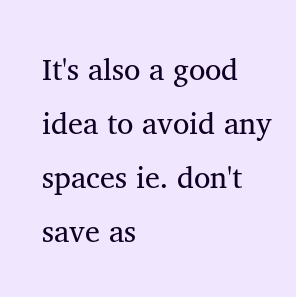It's also a good idea to avoid any spaces ie. don't save as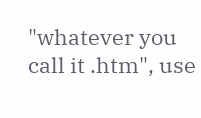"whatever you call it .htm", use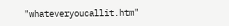"whateveryoucallit.htm"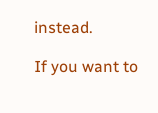instead.

If you want to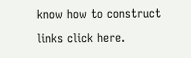know how to construct links click here.